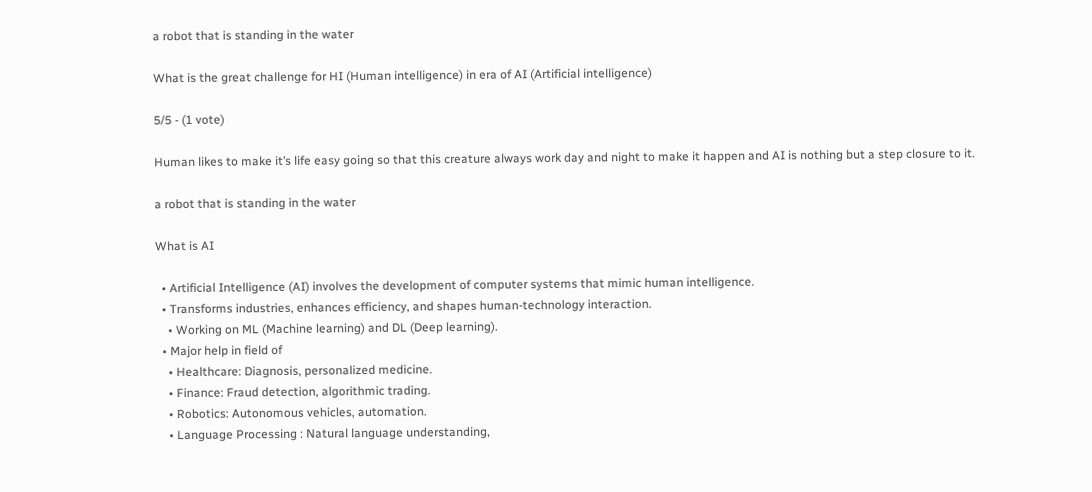a robot that is standing in the water

What is the great challenge for HI (Human intelligence) in era of AI (Artificial intelligence)

5/5 - (1 vote)

Human likes to make it’s life easy going so that this creature always work day and night to make it happen and AI is nothing but a step closure to it.

a robot that is standing in the water

What is AI

  • Artificial Intelligence (AI) involves the development of computer systems that mimic human intelligence.
  • Transforms industries, enhances efficiency, and shapes human-technology interaction.
    • Working on ML (Machine learning) and DL (Deep learning).
  • Major help in field of
    • Healthcare: Diagnosis, personalized medicine.
    • Finance: Fraud detection, algorithmic trading.
    • Robotics: Autonomous vehicles, automation.
    • Language Processing : Natural language understanding,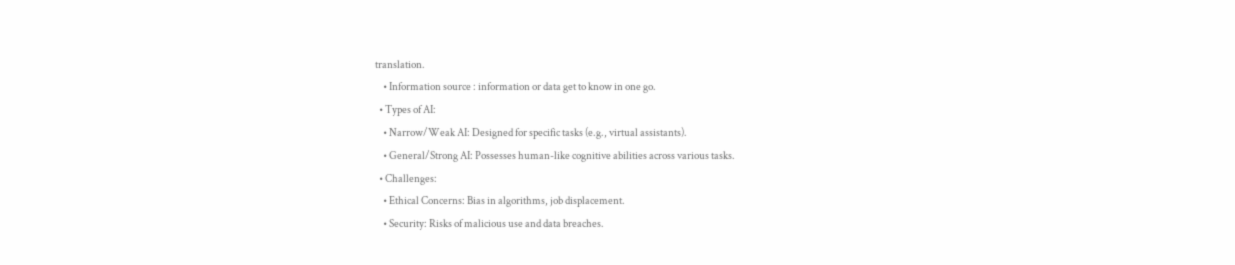translation.
    • Information source : information or data get to know in one go.
  • Types of AI:
    • Narrow/Weak AI: Designed for specific tasks (e.g., virtual assistants).
    • General/Strong AI: Possesses human-like cognitive abilities across various tasks.
  • Challenges:
    • Ethical Concerns: Bias in algorithms, job displacement.
    • Security: Risks of malicious use and data breaches.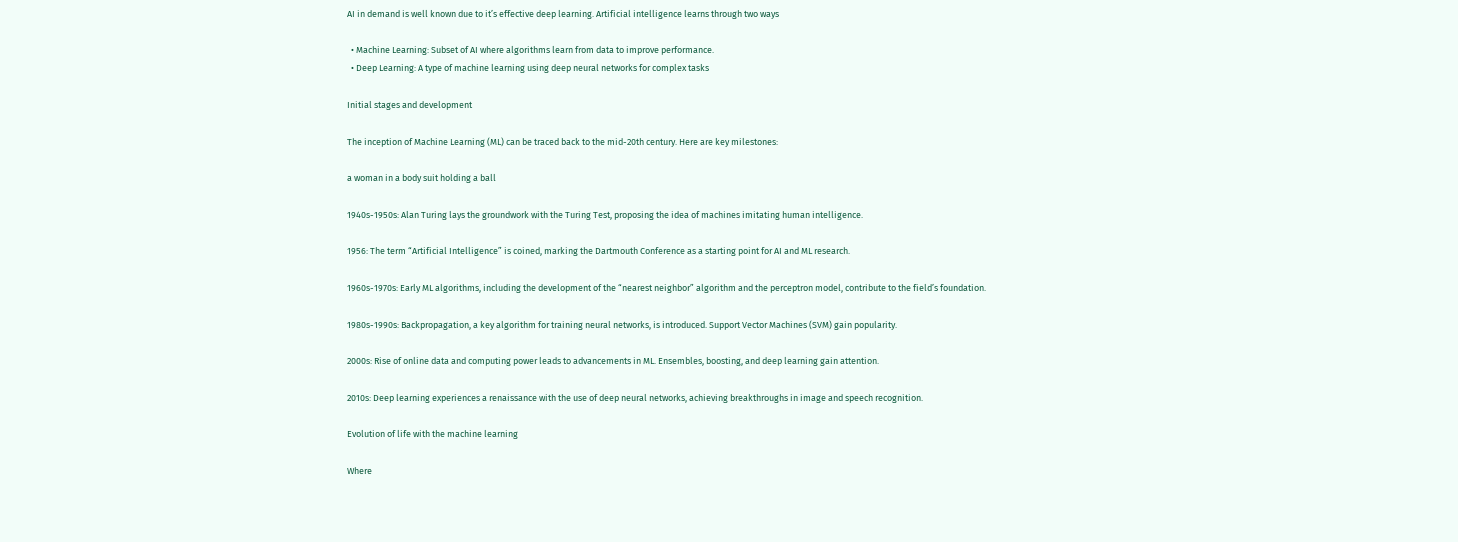AI in demand is well known due to it’s effective deep learning. Artificial intelligence learns through two ways

  • Machine Learning: Subset of AI where algorithms learn from data to improve performance.
  • Deep Learning: A type of machine learning using deep neural networks for complex tasks

Initial stages and development

The inception of Machine Learning (ML) can be traced back to the mid-20th century. Here are key milestones:

a woman in a body suit holding a ball

1940s-1950s: Alan Turing lays the groundwork with the Turing Test, proposing the idea of machines imitating human intelligence.

1956: The term “Artificial Intelligence” is coined, marking the Dartmouth Conference as a starting point for AI and ML research.

1960s-1970s: Early ML algorithms, including the development of the “nearest neighbor” algorithm and the perceptron model, contribute to the field’s foundation.

1980s-1990s: Backpropagation, a key algorithm for training neural networks, is introduced. Support Vector Machines (SVM) gain popularity.

2000s: Rise of online data and computing power leads to advancements in ML. Ensembles, boosting, and deep learning gain attention.

2010s: Deep learning experiences a renaissance with the use of deep neural networks, achieving breakthroughs in image and speech recognition.

Evolution of life with the machine learning

Where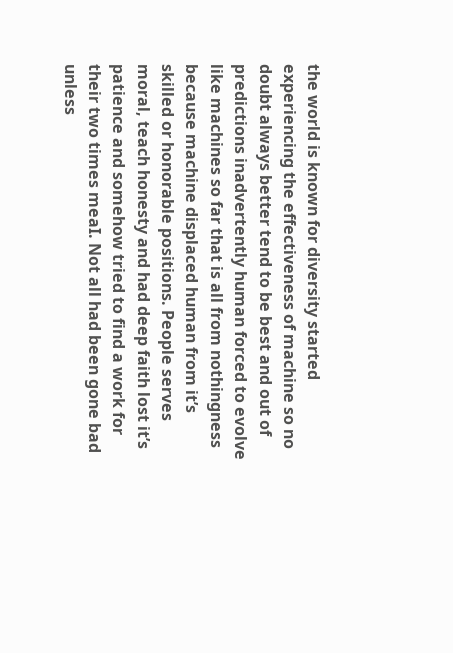the world is known for diversity started experiencing the effectiveness of machine so no doubt always better tend to be best and out of predictions inadvertently human forced to evolve like machines so far that is all from nothingness because machine displaced human from it’s skilled or honorable positions. People serves moral, teach honesty and had deep faith lost it’s patience and somehow tried to find a work for their two times meaI. Not all had been gone bad unless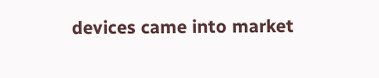devices came into market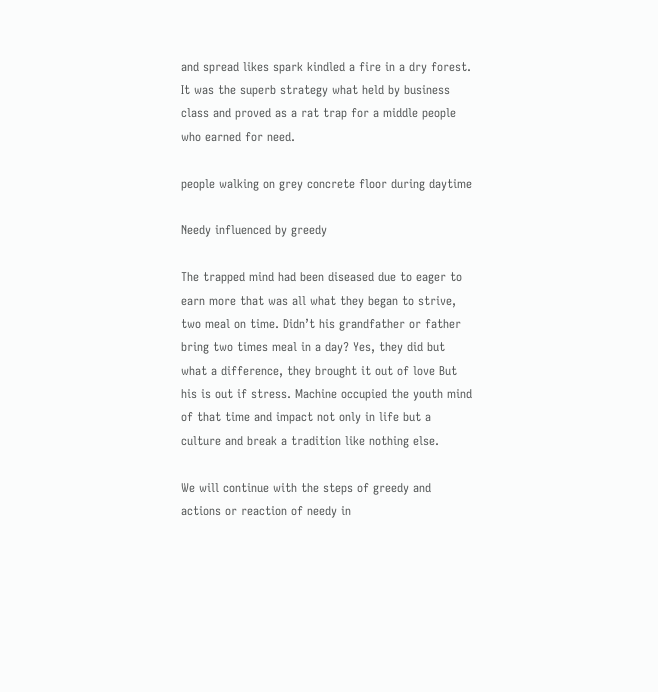and spread likes spark kindled a fire in a dry forest. It was the superb strategy what held by business class and proved as a rat trap for a middle people who earned for need.

people walking on grey concrete floor during daytime

Needy influenced by greedy

The trapped mind had been diseased due to eager to earn more that was all what they began to strive, two meal on time. Didn’t his grandfather or father bring two times meal in a day? Yes, they did but what a difference, they brought it out of love But his is out if stress. Machine occupied the youth mind of that time and impact not only in life but a culture and break a tradition like nothing else.

We will continue with the steps of greedy and actions or reaction of needy in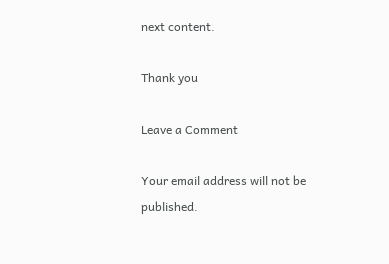next content.

Thank you

Leave a Comment

Your email address will not be published.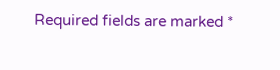Required fields are marked *